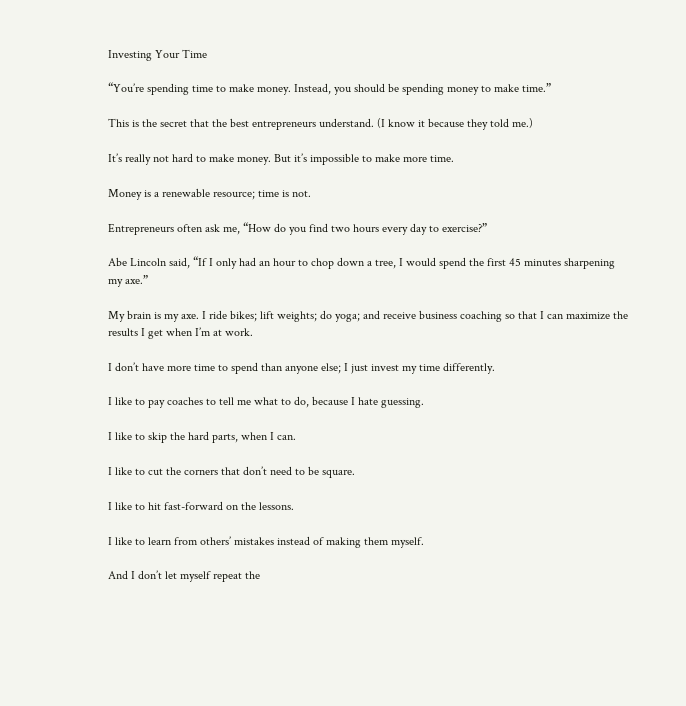Investing Your Time

“You’re spending time to make money. Instead, you should be spending money to make time.”

This is the secret that the best entrepreneurs understand. (I know it because they told me.)

It’s really not hard to make money. But it’s impossible to make more time.

Money is a renewable resource; time is not.

Entrepreneurs often ask me, “How do you find two hours every day to exercise?”

Abe Lincoln said, “If I only had an hour to chop down a tree, I would spend the first 45 minutes sharpening my axe.”

My brain is my axe. I ride bikes; lift weights; do yoga; and receive business coaching so that I can maximize the results I get when I’m at work.

I don’t have more time to spend than anyone else; I just invest my time differently.

I like to pay coaches to tell me what to do, because I hate guessing.

I like to skip the hard parts, when I can.

I like to cut the corners that don’t need to be square.

I like to hit fast-forward on the lessons.

I like to learn from others’ mistakes instead of making them myself.

And I don’t let myself repeat the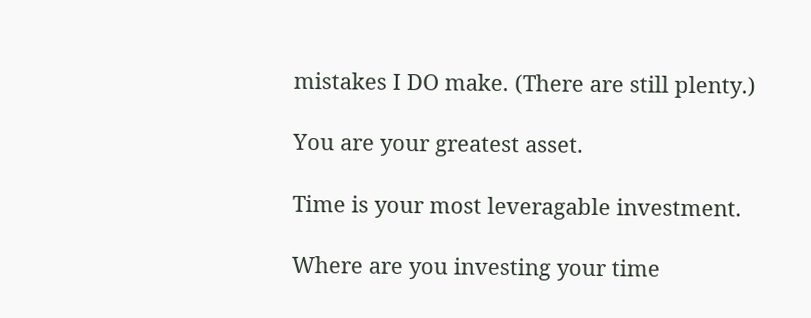mistakes I DO make. (There are still plenty.)

You are your greatest asset.

Time is your most leveragable investment.

Where are you investing your time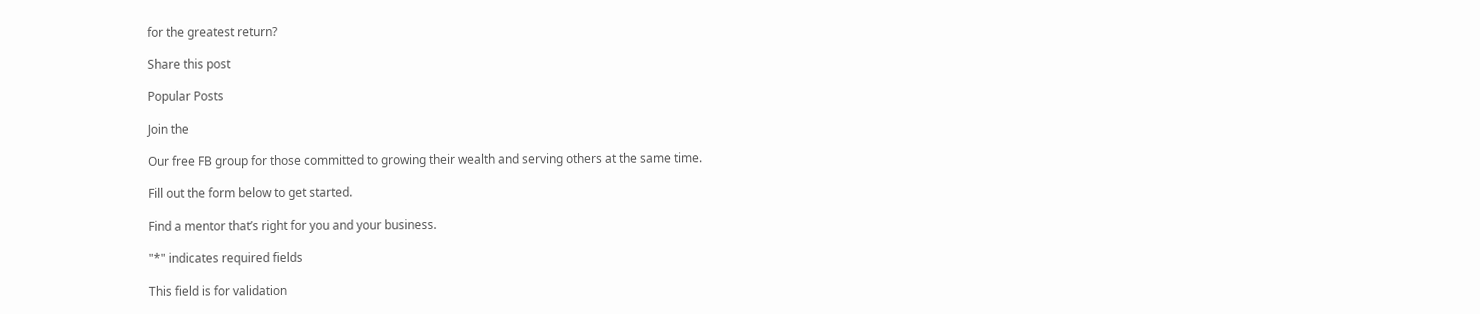for the greatest return?

Share this post

Popular Posts

Join the

Our free FB group for those committed to growing their wealth and serving others at the same time.

Fill out the form below to get started.

Find a mentor that’s right for you and your business.

"*" indicates required fields

This field is for validation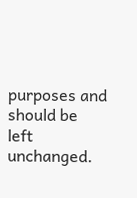purposes and should be left unchanged.